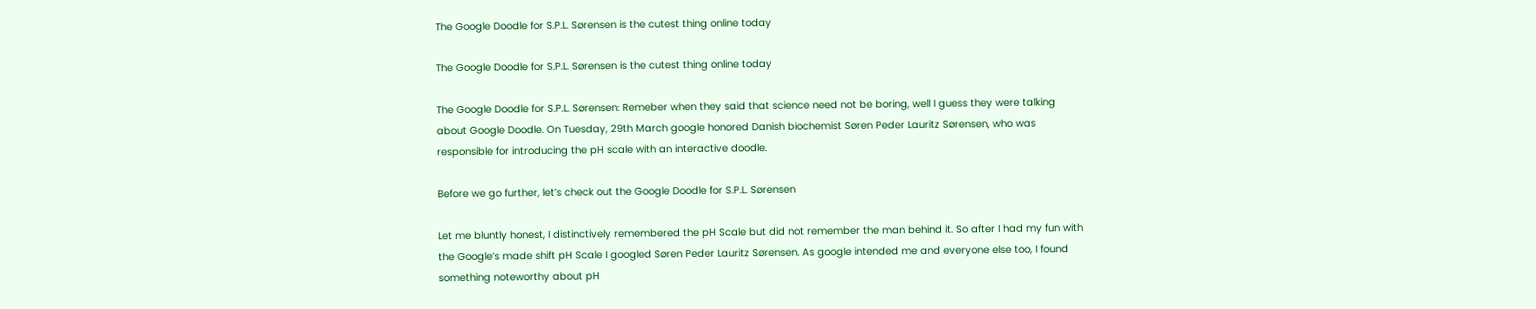The Google Doodle for S.P.L. Sørensen is the cutest thing online today

The Google Doodle for S.P.L. Sørensen is the cutest thing online today

The Google Doodle for S.P.L. Sørensen: Remeber when they said that science need not be boring, well I guess they were talking about Google Doodle. On Tuesday, 29th March google honored Danish biochemist Søren Peder Lauritz Sørensen, who was responsible for introducing the pH scale with an interactive doodle.

Before we go further, let’s check out the Google Doodle for S.P.L. Sørensen

Let me bluntly honest, I distinctively remembered the pH Scale but did not remember the man behind it. So after I had my fun with the Google’s made shift pH Scale I googled Søren Peder Lauritz Sørensen. As google intended me and everyone else too, I found something noteworthy about pH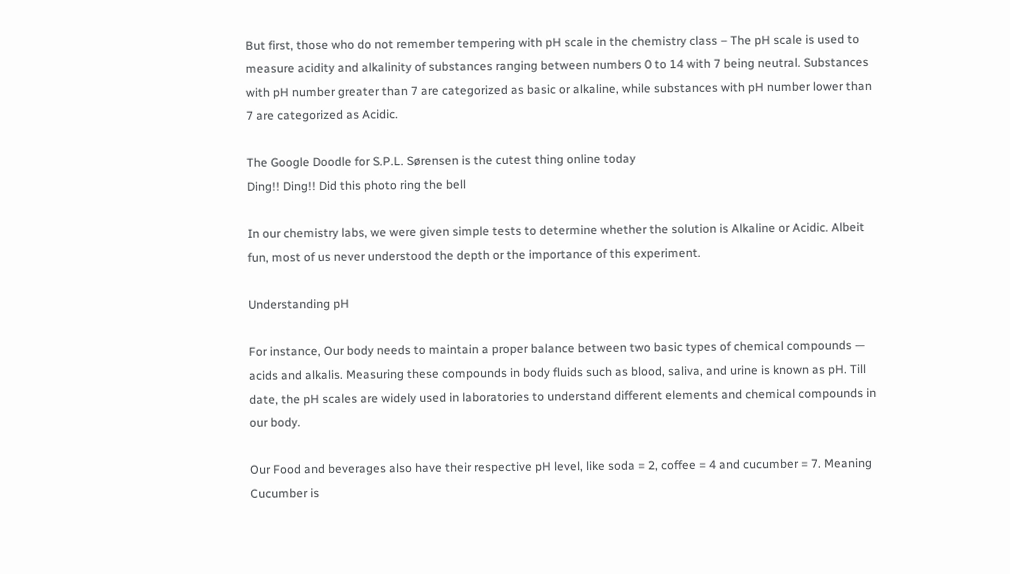But first, those who do not remember tempering with pH scale in the chemistry class – The pH scale is used to measure acidity and alkalinity of substances ranging between numbers 0 to 14 with 7 being neutral. Substances with pH number greater than 7 are categorized as basic or alkaline, while substances with pH number lower than 7 are categorized as Acidic.

The Google Doodle for S.P.L. Sørensen is the cutest thing online today
Ding!! Ding!! Did this photo ring the bell

In our chemistry labs, we were given simple tests to determine whether the solution is Alkaline or Acidic. Albeit fun, most of us never understood the depth or the importance of this experiment.

Understanding pH

For instance, Our body needs to maintain a proper balance between two basic types of chemical compounds — acids and alkalis. Measuring these compounds in body fluids such as blood, saliva, and urine is known as pH. Till date, the pH scales are widely used in laboratories to understand different elements and chemical compounds in our body.

Our Food and beverages also have their respective pH level, like soda = 2, coffee = 4 and cucumber = 7. Meaning Cucumber is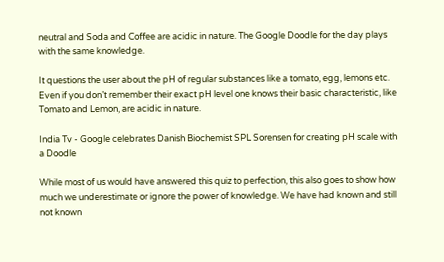neutral and Soda and Coffee are acidic in nature. The Google Doodle for the day plays with the same knowledge.

It questions the user about the pH of regular substances like a tomato, egg, lemons etc. Even if you don’t remember their exact pH level one knows their basic characteristic, like Tomato and Lemon, are acidic in nature.

India Tv - Google celebrates Danish Biochemist SPL Sorensen for creating pH scale with a Doodle

While most of us would have answered this quiz to perfection, this also goes to show how much we underestimate or ignore the power of knowledge. We have had known and still not known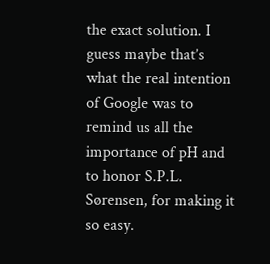the exact solution. I guess maybe that’s what the real intention of Google was to remind us all the importance of pH and to honor S.P.L. Sørensen, for making it so easy.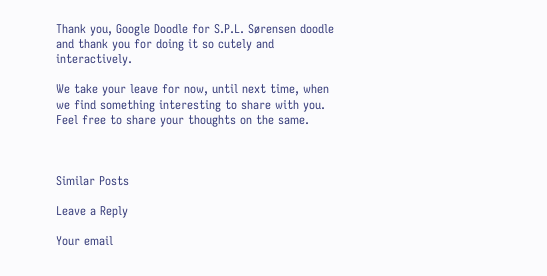Thank you, Google Doodle for S.P.L. Sørensen doodle and thank you for doing it so cutely and interactively.

We take your leave for now, until next time, when we find something interesting to share with you. Feel free to share your thoughts on the same.



Similar Posts

Leave a Reply

Your email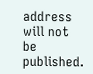address will not be published.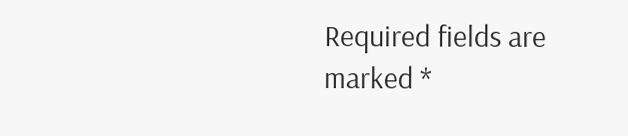Required fields are marked *